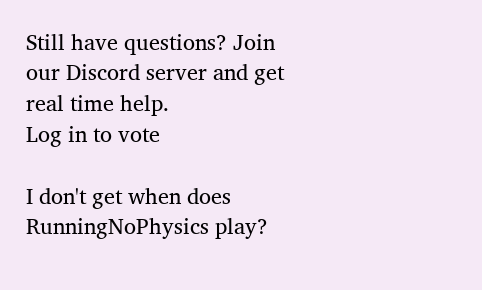Still have questions? Join our Discord server and get real time help.
Log in to vote

I don't get when does RunningNoPhysics play?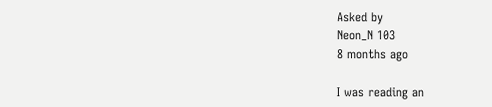Asked by
Neon_N 103
8 months ago

I was reading an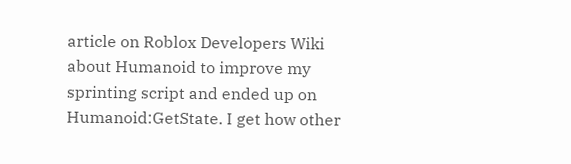article on Roblox Developers Wiki about Humanoid to improve my sprinting script and ended up on Humanoid:GetState. I get how other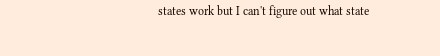states work but I can't figure out what state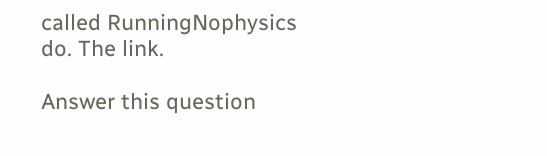called RunningNophysics do. The link.

Answer this question